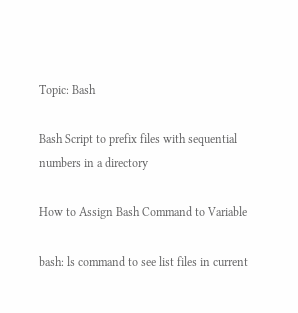Topic: Bash

Bash Script to prefix files with sequential numbers in a directory

How to Assign Bash Command to Variable

bash: ls command to see list files in current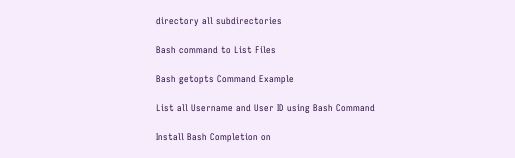directory all subdirectories

Bash command to List Files

Bash getopts Command Example

List all Username and User ID using Bash Command

Install Bash Completion on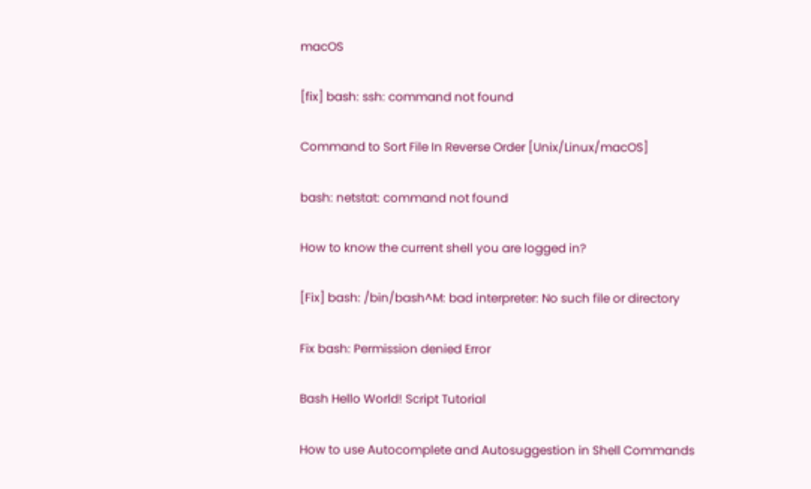macOS

[fix] bash: ssh: command not found

Command to Sort File In Reverse Order [Unix/Linux/macOS]

bash: netstat: command not found

How to know the current shell you are logged in?

[Fix] bash: /bin/bash^M: bad interpreter: No such file or directory

Fix bash: Permission denied Error

Bash Hello World! Script Tutorial

How to use Autocomplete and Autosuggestion in Shell Commands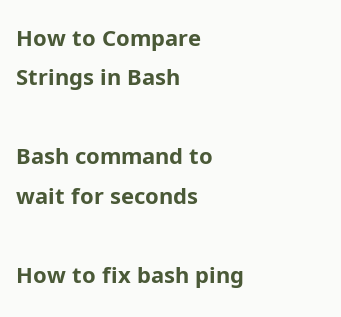How to Compare Strings in Bash

Bash command to wait for seconds

How to fix bash ping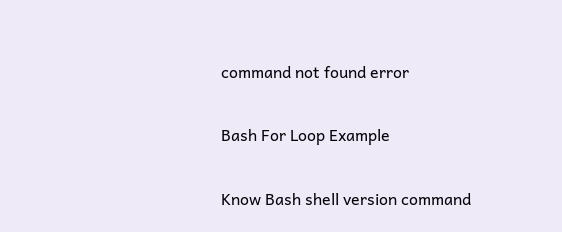command not found error

Bash For Loop Example

Know Bash shell version command